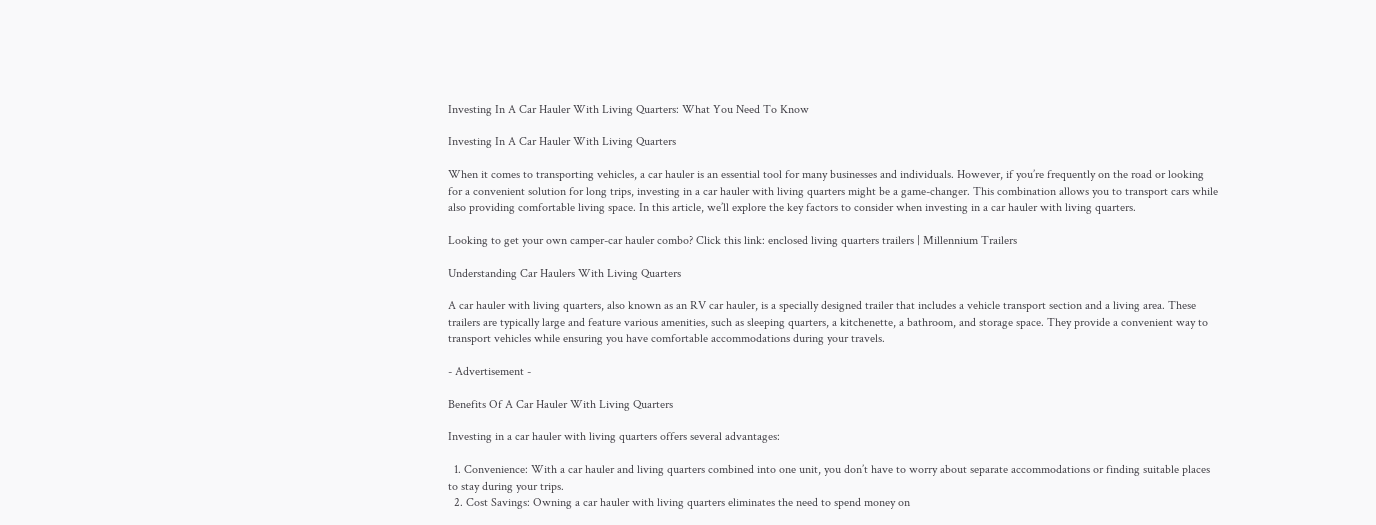Investing In A Car Hauler With Living Quarters: What You Need To Know

Investing In A Car Hauler With Living Quarters

When it comes to transporting vehicles, a car hauler is an essential tool for many businesses and individuals. However, if you’re frequently on the road or looking for a convenient solution for long trips, investing in a car hauler with living quarters might be a game-changer. This combination allows you to transport cars while also providing comfortable living space. In this article, we’ll explore the key factors to consider when investing in a car hauler with living quarters.

Looking to get your own camper-car hauler combo? Click this link: enclosed living quarters trailers | Millennium Trailers

Understanding Car Haulers With Living Quarters

A car hauler with living quarters, also known as an RV car hauler, is a specially designed trailer that includes a vehicle transport section and a living area. These trailers are typically large and feature various amenities, such as sleeping quarters, a kitchenette, a bathroom, and storage space. They provide a convenient way to transport vehicles while ensuring you have comfortable accommodations during your travels.

- Advertisement -

Benefits Of A Car Hauler With Living Quarters

Investing in a car hauler with living quarters offers several advantages:

  1. Convenience: With a car hauler and living quarters combined into one unit, you don’t have to worry about separate accommodations or finding suitable places to stay during your trips.
  2. Cost Savings: Owning a car hauler with living quarters eliminates the need to spend money on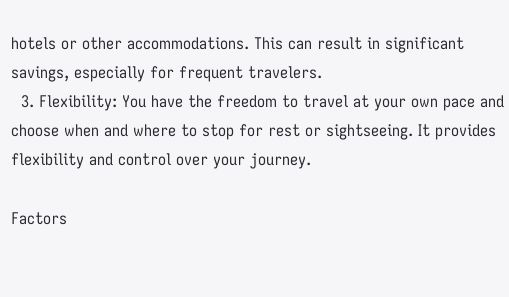hotels or other accommodations. This can result in significant savings, especially for frequent travelers.
  3. Flexibility: You have the freedom to travel at your own pace and choose when and where to stop for rest or sightseeing. It provides flexibility and control over your journey.

Factors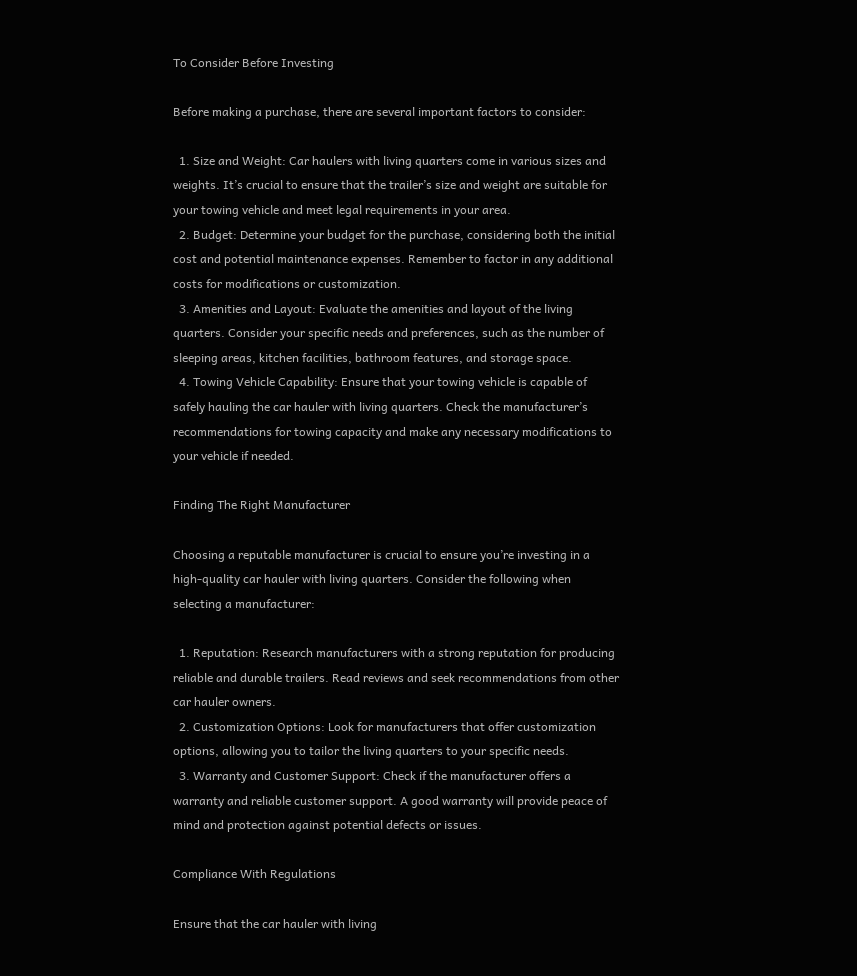To Consider Before Investing

Before making a purchase, there are several important factors to consider:

  1. Size and Weight: Car haulers with living quarters come in various sizes and weights. It’s crucial to ensure that the trailer’s size and weight are suitable for your towing vehicle and meet legal requirements in your area.
  2. Budget: Determine your budget for the purchase, considering both the initial cost and potential maintenance expenses. Remember to factor in any additional costs for modifications or customization.
  3. Amenities and Layout: Evaluate the amenities and layout of the living quarters. Consider your specific needs and preferences, such as the number of sleeping areas, kitchen facilities, bathroom features, and storage space.
  4. Towing Vehicle Capability: Ensure that your towing vehicle is capable of safely hauling the car hauler with living quarters. Check the manufacturer’s recommendations for towing capacity and make any necessary modifications to your vehicle if needed.

Finding The Right Manufacturer

Choosing a reputable manufacturer is crucial to ensure you’re investing in a high-quality car hauler with living quarters. Consider the following when selecting a manufacturer:

  1. Reputation: Research manufacturers with a strong reputation for producing reliable and durable trailers. Read reviews and seek recommendations from other car hauler owners.
  2. Customization Options: Look for manufacturers that offer customization options, allowing you to tailor the living quarters to your specific needs.
  3. Warranty and Customer Support: Check if the manufacturer offers a warranty and reliable customer support. A good warranty will provide peace of mind and protection against potential defects or issues.

Compliance With Regulations

Ensure that the car hauler with living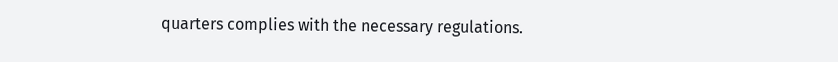quarters complies with the necessary regulations.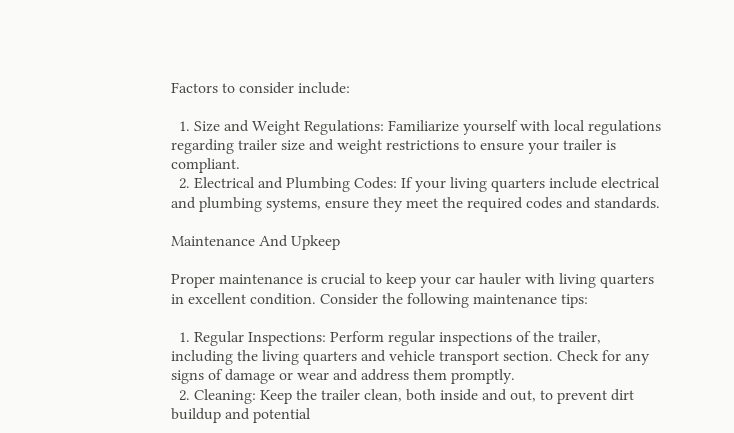Factors to consider include:

  1. Size and Weight Regulations: Familiarize yourself with local regulations regarding trailer size and weight restrictions to ensure your trailer is compliant.
  2. Electrical and Plumbing Codes: If your living quarters include electrical and plumbing systems, ensure they meet the required codes and standards.

Maintenance And Upkeep

Proper maintenance is crucial to keep your car hauler with living quarters in excellent condition. Consider the following maintenance tips:

  1. Regular Inspections: Perform regular inspections of the trailer, including the living quarters and vehicle transport section. Check for any signs of damage or wear and address them promptly.
  2. Cleaning: Keep the trailer clean, both inside and out, to prevent dirt buildup and potential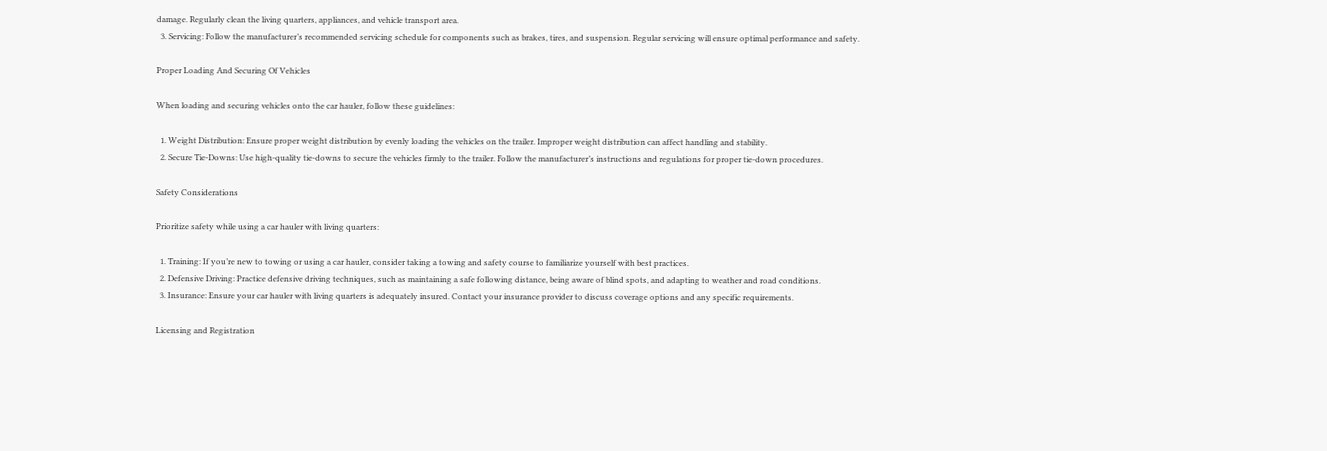damage. Regularly clean the living quarters, appliances, and vehicle transport area.
  3. Servicing: Follow the manufacturer’s recommended servicing schedule for components such as brakes, tires, and suspension. Regular servicing will ensure optimal performance and safety.

Proper Loading And Securing Of Vehicles

When loading and securing vehicles onto the car hauler, follow these guidelines:

  1. Weight Distribution: Ensure proper weight distribution by evenly loading the vehicles on the trailer. Improper weight distribution can affect handling and stability.
  2. Secure Tie-Downs: Use high-quality tie-downs to secure the vehicles firmly to the trailer. Follow the manufacturer’s instructions and regulations for proper tie-down procedures.

Safety Considerations

Prioritize safety while using a car hauler with living quarters:

  1. Training: If you’re new to towing or using a car hauler, consider taking a towing and safety course to familiarize yourself with best practices.
  2. Defensive Driving: Practice defensive driving techniques, such as maintaining a safe following distance, being aware of blind spots, and adapting to weather and road conditions.
  3. Insurance: Ensure your car hauler with living quarters is adequately insured. Contact your insurance provider to discuss coverage options and any specific requirements.

Licensing and Registration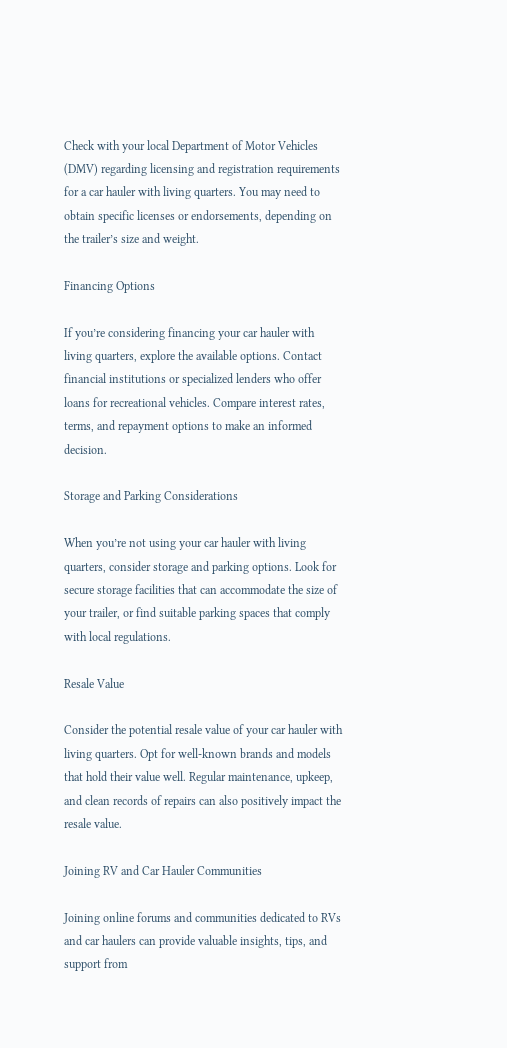Check with your local Department of Motor Vehicles (DMV) regarding licensing and registration requirements for a car hauler with living quarters. You may need to obtain specific licenses or endorsements, depending on the trailer’s size and weight.

Financing Options

If you’re considering financing your car hauler with living quarters, explore the available options. Contact financial institutions or specialized lenders who offer loans for recreational vehicles. Compare interest rates, terms, and repayment options to make an informed decision.

Storage and Parking Considerations

When you’re not using your car hauler with living quarters, consider storage and parking options. Look for secure storage facilities that can accommodate the size of your trailer, or find suitable parking spaces that comply with local regulations.

Resale Value

Consider the potential resale value of your car hauler with living quarters. Opt for well-known brands and models that hold their value well. Regular maintenance, upkeep, and clean records of repairs can also positively impact the resale value.

Joining RV and Car Hauler Communities

Joining online forums and communities dedicated to RVs and car haulers can provide valuable insights, tips, and support from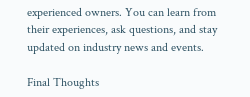experienced owners. You can learn from their experiences, ask questions, and stay updated on industry news and events.

Final Thoughts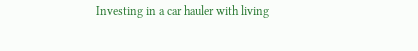Investing in a car hauler with living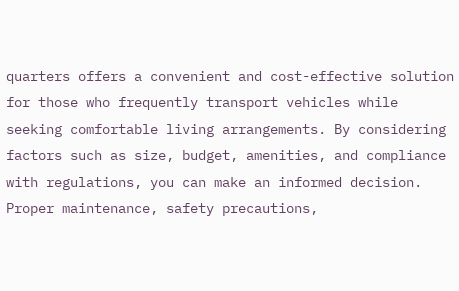quarters offers a convenient and cost-effective solution for those who frequently transport vehicles while seeking comfortable living arrangements. By considering factors such as size, budget, amenities, and compliance with regulations, you can make an informed decision. Proper maintenance, safety precautions,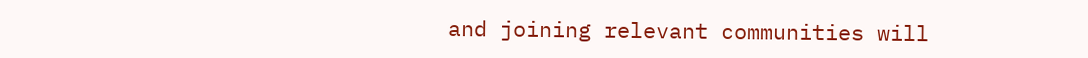and joining relevant communities will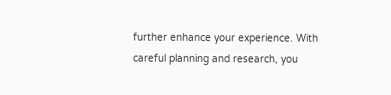further enhance your experience. With careful planning and research, you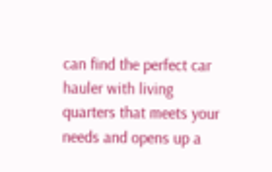can find the perfect car hauler with living quarters that meets your needs and opens up a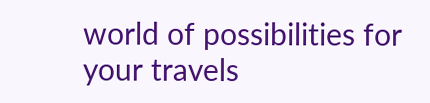world of possibilities for your travels